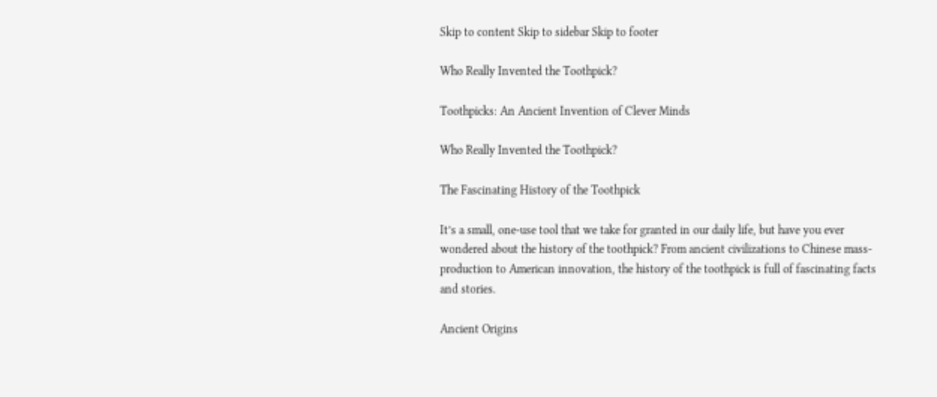Skip to content Skip to sidebar Skip to footer

Who Really Invented the Toothpick?

Toothpicks: An Ancient Invention of Clever Minds

Who Really Invented the Toothpick?

The Fascinating History of the Toothpick

It’s a small, one-use tool that we take for granted in our daily life, but have you ever wondered about the history of the toothpick? From ancient civilizations to Chinese mass-production to American innovation, the history of the toothpick is full of fascinating facts and stories.

Ancient Origins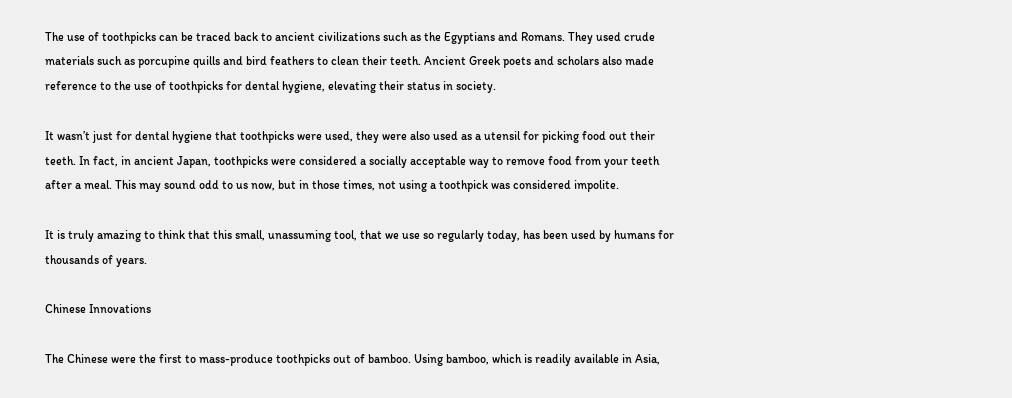The use of toothpicks can be traced back to ancient civilizations such as the Egyptians and Romans. They used crude materials such as porcupine quills and bird feathers to clean their teeth. Ancient Greek poets and scholars also made reference to the use of toothpicks for dental hygiene, elevating their status in society.

It wasn’t just for dental hygiene that toothpicks were used, they were also used as a utensil for picking food out their teeth. In fact, in ancient Japan, toothpicks were considered a socially acceptable way to remove food from your teeth after a meal. This may sound odd to us now, but in those times, not using a toothpick was considered impolite.

It is truly amazing to think that this small, unassuming tool, that we use so regularly today, has been used by humans for thousands of years.

Chinese Innovations

The Chinese were the first to mass-produce toothpicks out of bamboo. Using bamboo, which is readily available in Asia,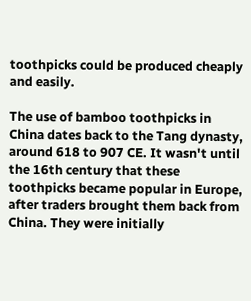toothpicks could be produced cheaply and easily.

The use of bamboo toothpicks in China dates back to the Tang dynasty, around 618 to 907 CE. It wasn't until the 16th century that these toothpicks became popular in Europe, after traders brought them back from China. They were initially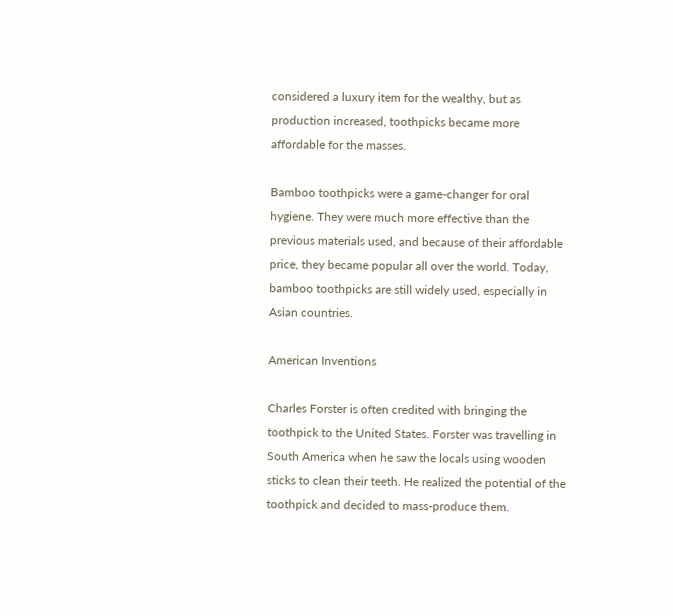considered a luxury item for the wealthy, but as production increased, toothpicks became more affordable for the masses.

Bamboo toothpicks were a game-changer for oral hygiene. They were much more effective than the previous materials used, and because of their affordable price, they became popular all over the world. Today, bamboo toothpicks are still widely used, especially in Asian countries.

American Inventions

Charles Forster is often credited with bringing the toothpick to the United States. Forster was travelling in South America when he saw the locals using wooden sticks to clean their teeth. He realized the potential of the toothpick and decided to mass-produce them.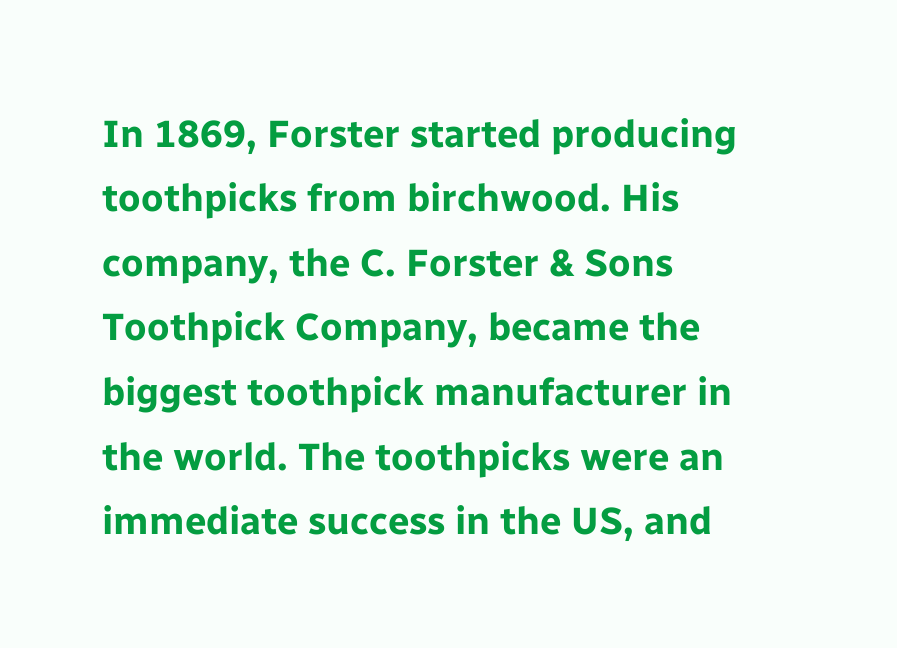In 1869, Forster started producing toothpicks from birchwood. His company, the C. Forster & Sons Toothpick Company, became the biggest toothpick manufacturer in the world. The toothpicks were an immediate success in the US, and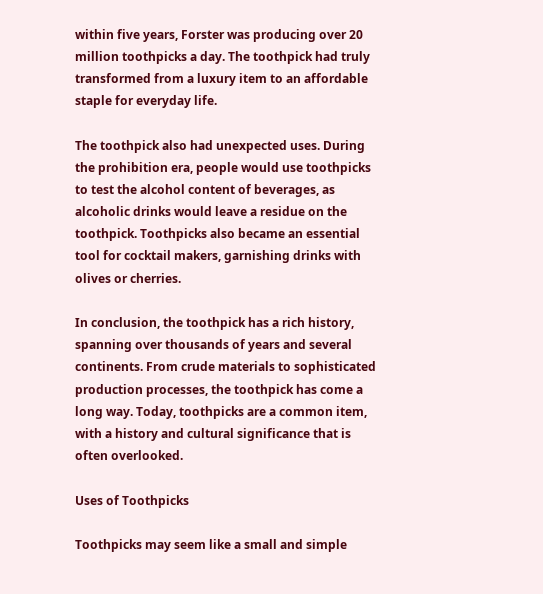within five years, Forster was producing over 20 million toothpicks a day. The toothpick had truly transformed from a luxury item to an affordable staple for everyday life.

The toothpick also had unexpected uses. During the prohibition era, people would use toothpicks to test the alcohol content of beverages, as alcoholic drinks would leave a residue on the toothpick. Toothpicks also became an essential tool for cocktail makers, garnishing drinks with olives or cherries.

In conclusion, the toothpick has a rich history, spanning over thousands of years and several continents. From crude materials to sophisticated production processes, the toothpick has come a long way. Today, toothpicks are a common item, with a history and cultural significance that is often overlooked.

Uses of Toothpicks

Toothpicks may seem like a small and simple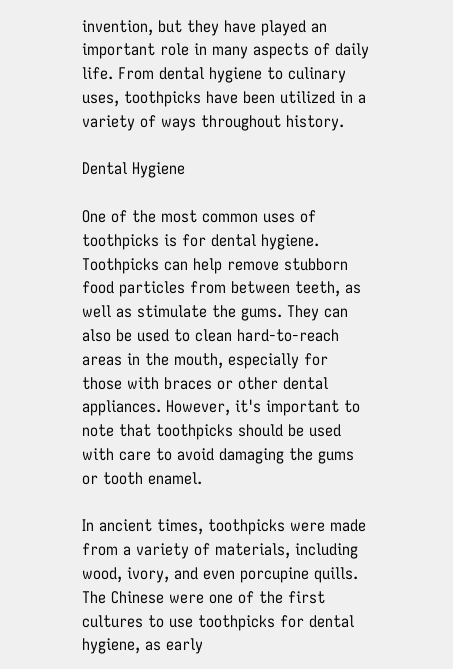invention, but they have played an important role in many aspects of daily life. From dental hygiene to culinary uses, toothpicks have been utilized in a variety of ways throughout history.

Dental Hygiene

One of the most common uses of toothpicks is for dental hygiene. Toothpicks can help remove stubborn food particles from between teeth, as well as stimulate the gums. They can also be used to clean hard-to-reach areas in the mouth, especially for those with braces or other dental appliances. However, it's important to note that toothpicks should be used with care to avoid damaging the gums or tooth enamel.

In ancient times, toothpicks were made from a variety of materials, including wood, ivory, and even porcupine quills. The Chinese were one of the first cultures to use toothpicks for dental hygiene, as early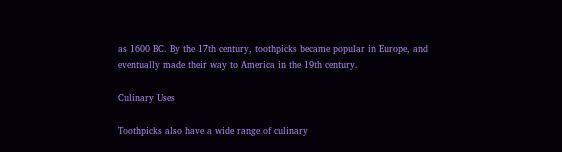as 1600 BC. By the 17th century, toothpicks became popular in Europe, and eventually made their way to America in the 19th century.

Culinary Uses

Toothpicks also have a wide range of culinary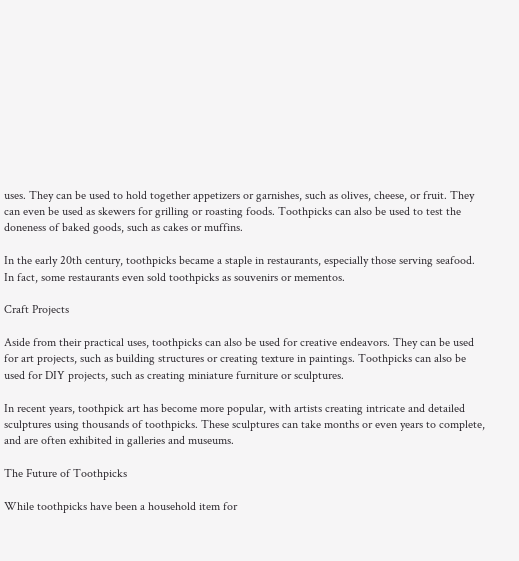uses. They can be used to hold together appetizers or garnishes, such as olives, cheese, or fruit. They can even be used as skewers for grilling or roasting foods. Toothpicks can also be used to test the doneness of baked goods, such as cakes or muffins.

In the early 20th century, toothpicks became a staple in restaurants, especially those serving seafood. In fact, some restaurants even sold toothpicks as souvenirs or mementos.

Craft Projects

Aside from their practical uses, toothpicks can also be used for creative endeavors. They can be used for art projects, such as building structures or creating texture in paintings. Toothpicks can also be used for DIY projects, such as creating miniature furniture or sculptures.

In recent years, toothpick art has become more popular, with artists creating intricate and detailed sculptures using thousands of toothpicks. These sculptures can take months or even years to complete, and are often exhibited in galleries and museums.

The Future of Toothpicks

While toothpicks have been a household item for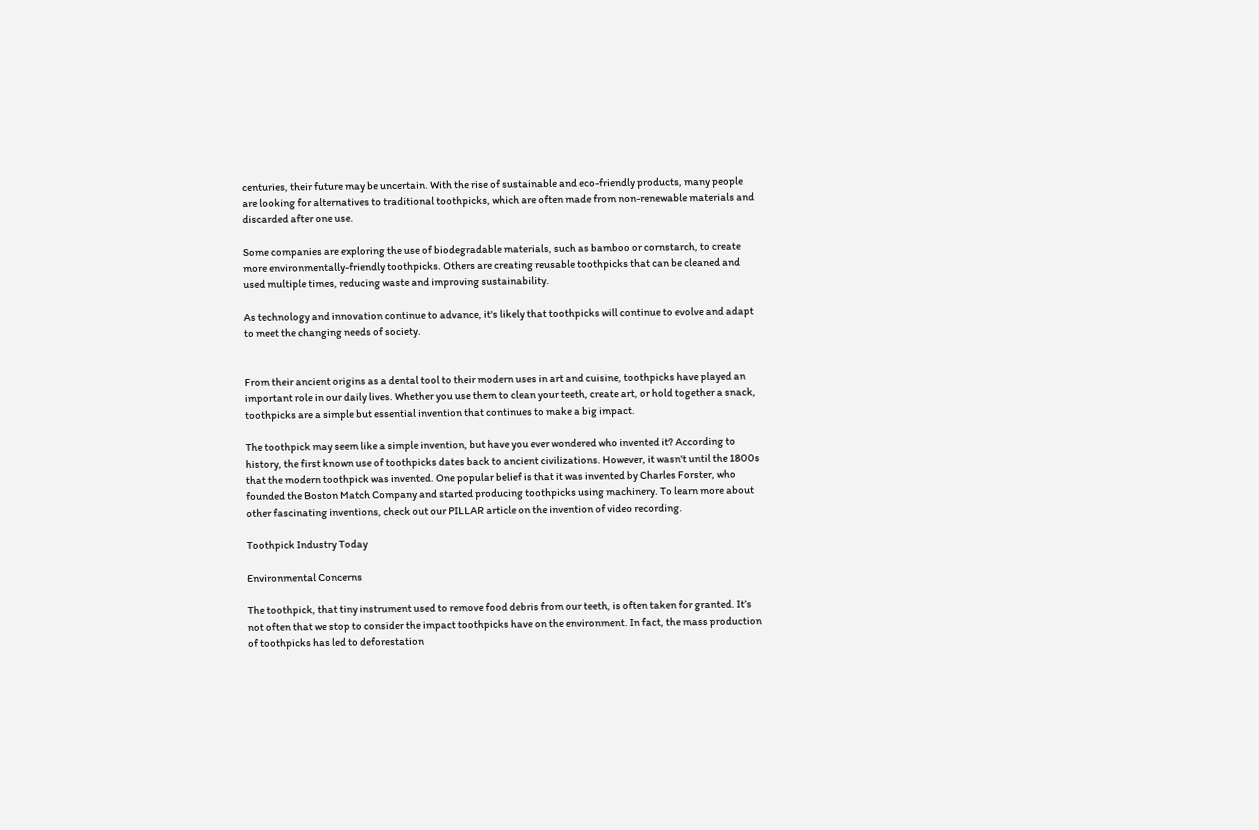centuries, their future may be uncertain. With the rise of sustainable and eco-friendly products, many people are looking for alternatives to traditional toothpicks, which are often made from non-renewable materials and discarded after one use.

Some companies are exploring the use of biodegradable materials, such as bamboo or cornstarch, to create more environmentally-friendly toothpicks. Others are creating reusable toothpicks that can be cleaned and used multiple times, reducing waste and improving sustainability.

As technology and innovation continue to advance, it's likely that toothpicks will continue to evolve and adapt to meet the changing needs of society.


From their ancient origins as a dental tool to their modern uses in art and cuisine, toothpicks have played an important role in our daily lives. Whether you use them to clean your teeth, create art, or hold together a snack, toothpicks are a simple but essential invention that continues to make a big impact.

The toothpick may seem like a simple invention, but have you ever wondered who invented it? According to history, the first known use of toothpicks dates back to ancient civilizations. However, it wasn't until the 1800s that the modern toothpick was invented. One popular belief is that it was invented by Charles Forster, who founded the Boston Match Company and started producing toothpicks using machinery. To learn more about other fascinating inventions, check out our PILLAR article on the invention of video recording.

Toothpick Industry Today

Environmental Concerns

The toothpick, that tiny instrument used to remove food debris from our teeth, is often taken for granted. It’s not often that we stop to consider the impact toothpicks have on the environment. In fact, the mass production of toothpicks has led to deforestation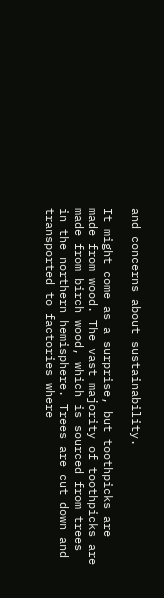and concerns about sustainability.

It might come as a surprise, but toothpicks are made from wood. The vast majority of toothpicks are made from birch wood, which is sourced from trees in the northern hemisphere. Trees are cut down and transported to factories where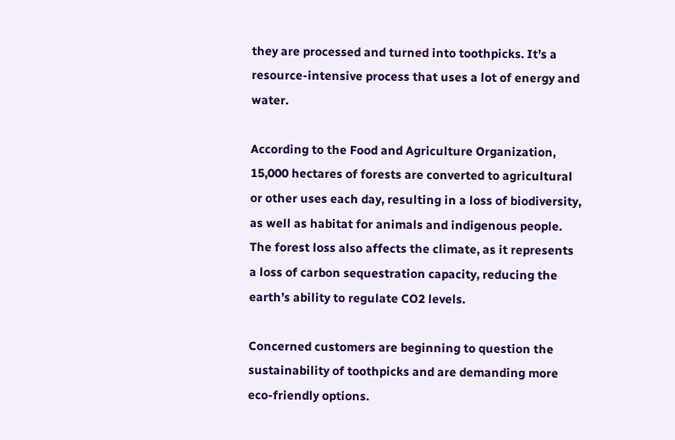they are processed and turned into toothpicks. It’s a resource-intensive process that uses a lot of energy and water.

According to the Food and Agriculture Organization, 15,000 hectares of forests are converted to agricultural or other uses each day, resulting in a loss of biodiversity, as well as habitat for animals and indigenous people. The forest loss also affects the climate, as it represents a loss of carbon sequestration capacity, reducing the earth’s ability to regulate CO2 levels.

Concerned customers are beginning to question the sustainability of toothpicks and are demanding more eco-friendly options.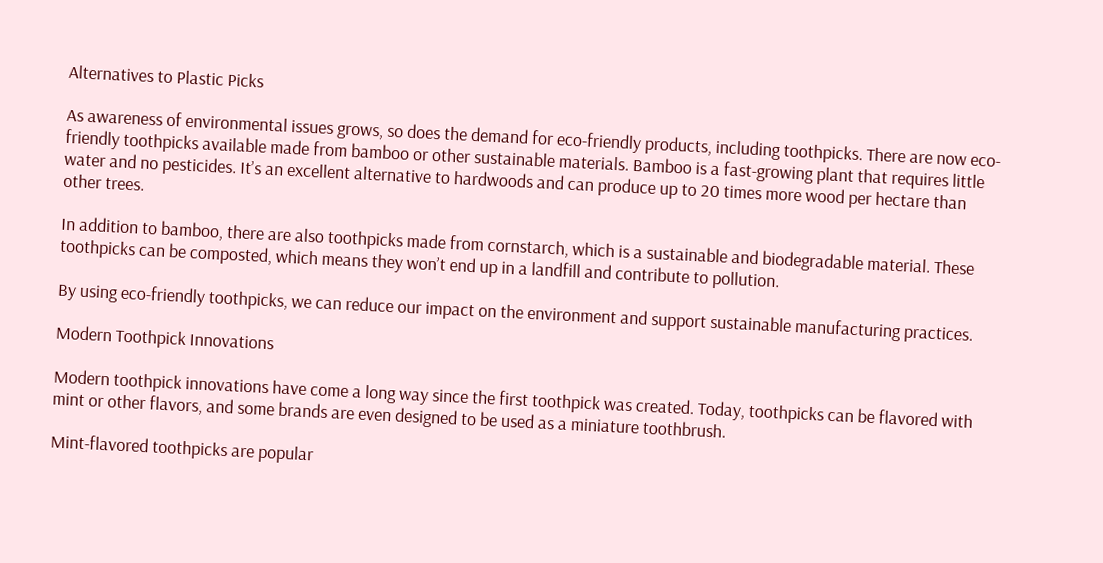Alternatives to Plastic Picks

As awareness of environmental issues grows, so does the demand for eco-friendly products, including toothpicks. There are now eco-friendly toothpicks available made from bamboo or other sustainable materials. Bamboo is a fast-growing plant that requires little water and no pesticides. It’s an excellent alternative to hardwoods and can produce up to 20 times more wood per hectare than other trees.

In addition to bamboo, there are also toothpicks made from cornstarch, which is a sustainable and biodegradable material. These toothpicks can be composted, which means they won’t end up in a landfill and contribute to pollution.

By using eco-friendly toothpicks, we can reduce our impact on the environment and support sustainable manufacturing practices.

Modern Toothpick Innovations

Modern toothpick innovations have come a long way since the first toothpick was created. Today, toothpicks can be flavored with mint or other flavors, and some brands are even designed to be used as a miniature toothbrush.

Mint-flavored toothpicks are popular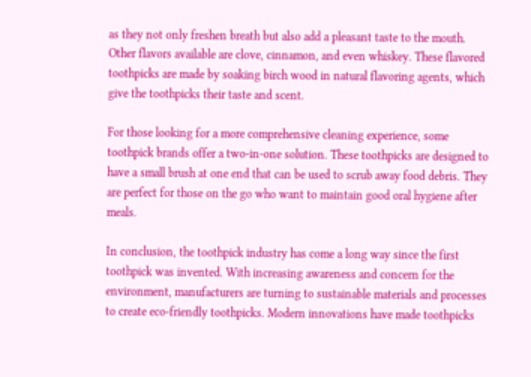as they not only freshen breath but also add a pleasant taste to the mouth. Other flavors available are clove, cinnamon, and even whiskey. These flavored toothpicks are made by soaking birch wood in natural flavoring agents, which give the toothpicks their taste and scent.

For those looking for a more comprehensive cleaning experience, some toothpick brands offer a two-in-one solution. These toothpicks are designed to have a small brush at one end that can be used to scrub away food debris. They are perfect for those on the go who want to maintain good oral hygiene after meals.

In conclusion, the toothpick industry has come a long way since the first toothpick was invented. With increasing awareness and concern for the environment, manufacturers are turning to sustainable materials and processes to create eco-friendly toothpicks. Modern innovations have made toothpicks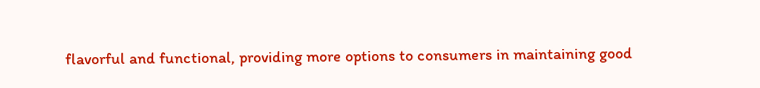flavorful and functional, providing more options to consumers in maintaining good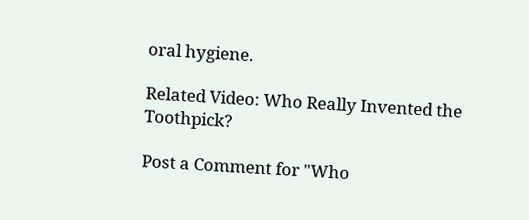oral hygiene.

Related Video: Who Really Invented the Toothpick?

Post a Comment for "Who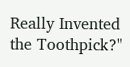Really Invented the Toothpick?"